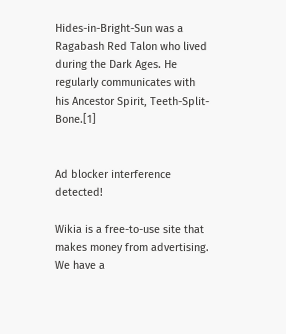Hides-in-Bright-Sun was a Ragabash Red Talon who lived during the Dark Ages. He regularly communicates with his Ancestor Spirit, Teeth-Split-Bone.[1]


Ad blocker interference detected!

Wikia is a free-to-use site that makes money from advertising. We have a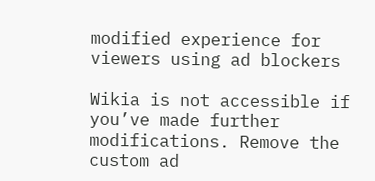modified experience for viewers using ad blockers

Wikia is not accessible if you’ve made further modifications. Remove the custom ad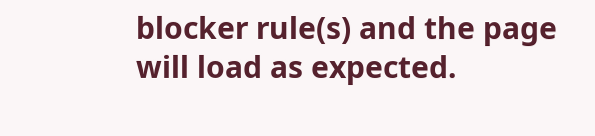blocker rule(s) and the page will load as expected.